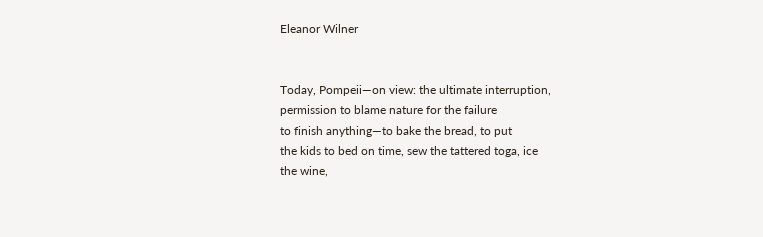Eleanor Wilner


Today, Pompeii—on view: the ultimate interruption,
permission to blame nature for the failure
to finish anything—to bake the bread, to put
the kids to bed on time, sew the tattered toga, ice
the wine,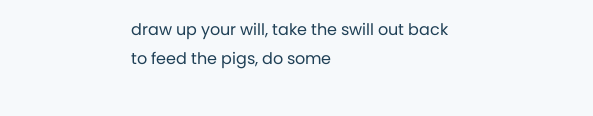draw up your will, take the swill out back
to feed the pigs, do some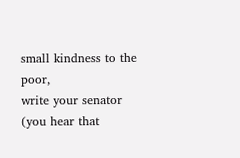small kindness to the poor,
write your senator (you hear that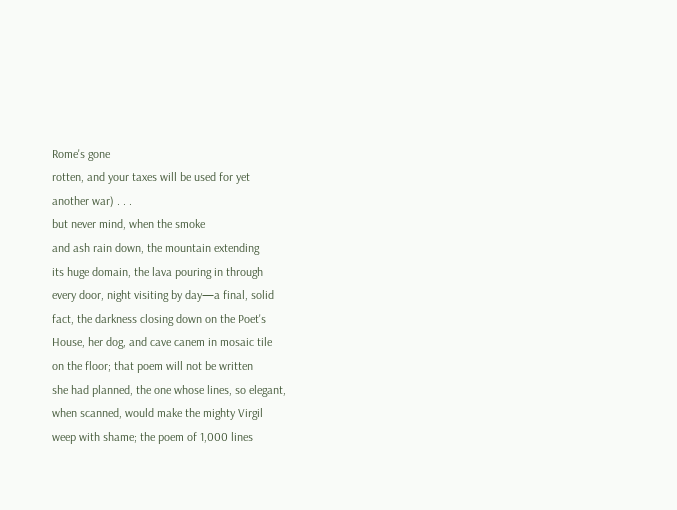Rome's gone
rotten, and your taxes will be used for yet
another war) . . .
but never mind, when the smoke
and ash rain down, the mountain extending
its huge domain, the lava pouring in through
every door, night visiting by day—a final, solid
fact, the darkness closing down on the Poet's
House, her dog, and cave canem in mosaic tile
on the floor; that poem will not be written
she had planned, the one whose lines, so elegant,
when scanned, would make the mighty Virgil
weep with shame; the poem of 1,000 lines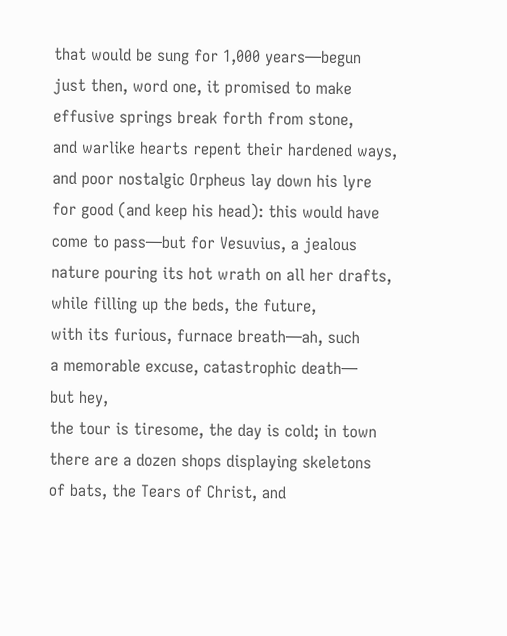that would be sung for 1,000 years—begun
just then, word one, it promised to make
effusive springs break forth from stone,
and warlike hearts repent their hardened ways,
and poor nostalgic Orpheus lay down his lyre
for good (and keep his head): this would have
come to pass—but for Vesuvius, a jealous
nature pouring its hot wrath on all her drafts,
while filling up the beds, the future,
with its furious, furnace breath—ah, such
a memorable excuse, catastrophic death—
but hey,
the tour is tiresome, the day is cold; in town
there are a dozen shops displaying skeletons
of bats, the Tears of Christ, and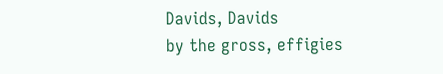Davids, Davids
by the gross, effigies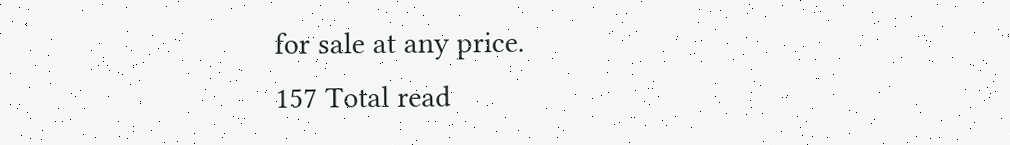for sale at any price.
157 Total read